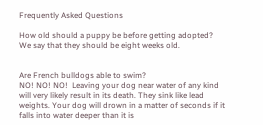Frequently Asked Questions

How old should a puppy be before getting adopted?
We say that they should be eight weeks old.


Are French bulldogs able to swim?
NO! NO! NO!  Leaving your dog near water of any kind will very likely result in its death. They sink like lead weights. Your dog will drown in a matter of seconds if it falls into water deeper than it is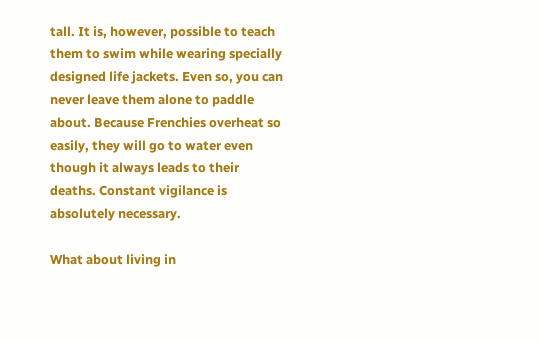tall. It is, however, possible to teach them to swim while wearing specially designed life jackets. Even so, you can never leave them alone to paddle about. Because Frenchies overheat so easily, they will go to water even though it always leads to their deaths. Constant vigilance is absolutely necessary.

What about living in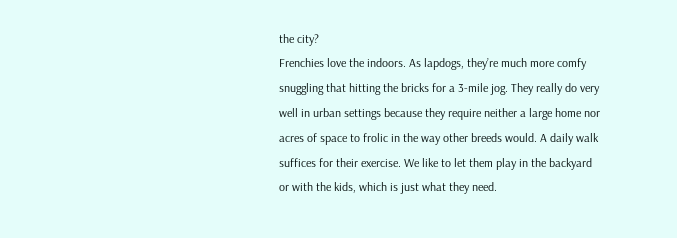the city?
Frenchies love the indoors. As lapdogs, they’re much more comfy snuggling that hitting the bricks for a 3-mile jog. They really do very well in urban settings because they require neither a large home nor acres of space to frolic in the way other breeds would. A daily walk suffices for their exercise. We like to let them play in the backyard or with the kids, which is just what they need.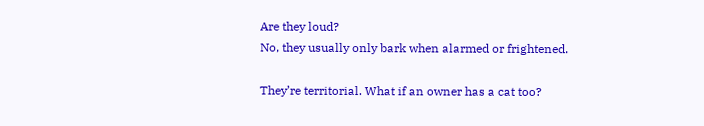Are they loud?
No, they usually only bark when alarmed or frightened.

They’re territorial. What if an owner has a cat too?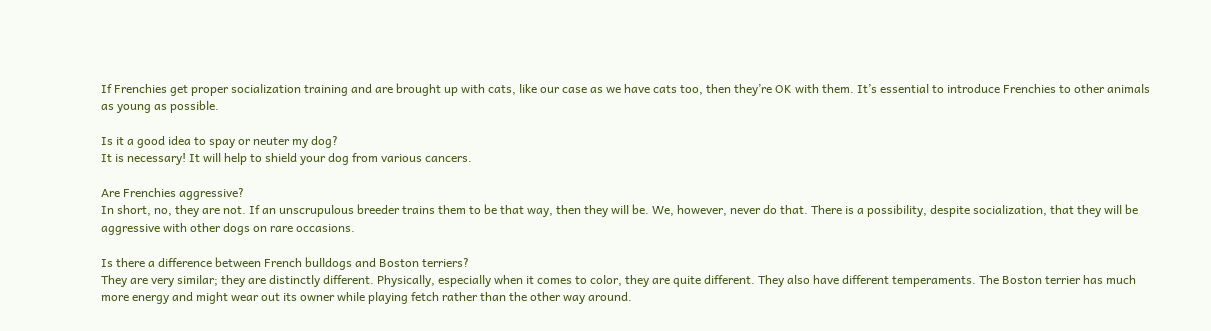If Frenchies get proper socialization training and are brought up with cats, like our case as we have cats too, then they’re OK with them. It’s essential to introduce Frenchies to other animals as young as possible.

Is it a good idea to spay or neuter my dog?
It is necessary! It will help to shield your dog from various cancers.

Are Frenchies aggressive?
In short, no, they are not. If an unscrupulous breeder trains them to be that way, then they will be. We, however, never do that. There is a possibility, despite socialization, that they will be aggressive with other dogs on rare occasions.

Is there a difference between French bulldogs and Boston terriers?
They are very similar; they are distinctly different. Physically, especially when it comes to color, they are quite different. They also have different temperaments. The Boston terrier has much more energy and might wear out its owner while playing fetch rather than the other way around.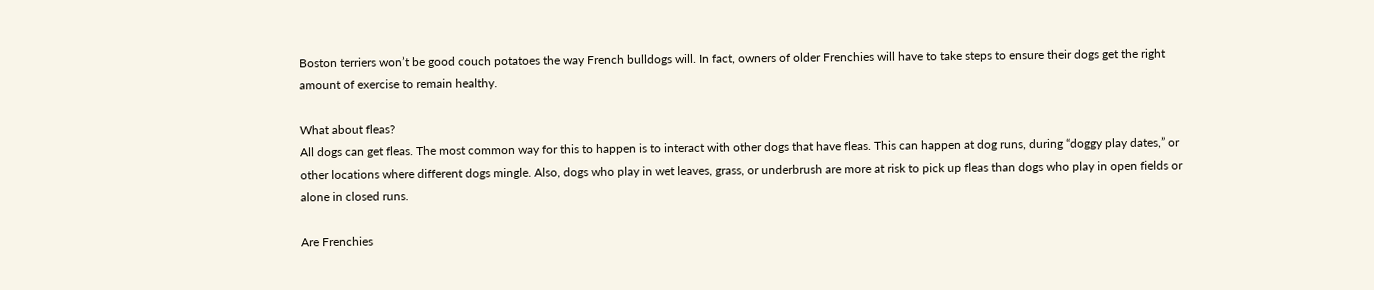Boston terriers won’t be good couch potatoes the way French bulldogs will. In fact, owners of older Frenchies will have to take steps to ensure their dogs get the right amount of exercise to remain healthy.

What about fleas?
All dogs can get fleas. The most common way for this to happen is to interact with other dogs that have fleas. This can happen at dog runs, during “doggy play dates,” or other locations where different dogs mingle. Also, dogs who play in wet leaves, grass, or underbrush are more at risk to pick up fleas than dogs who play in open fields or alone in closed runs.

Are Frenchies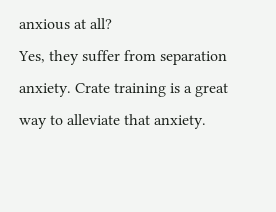anxious at all?
Yes, they suffer from separation anxiety. Crate training is a great way to alleviate that anxiety.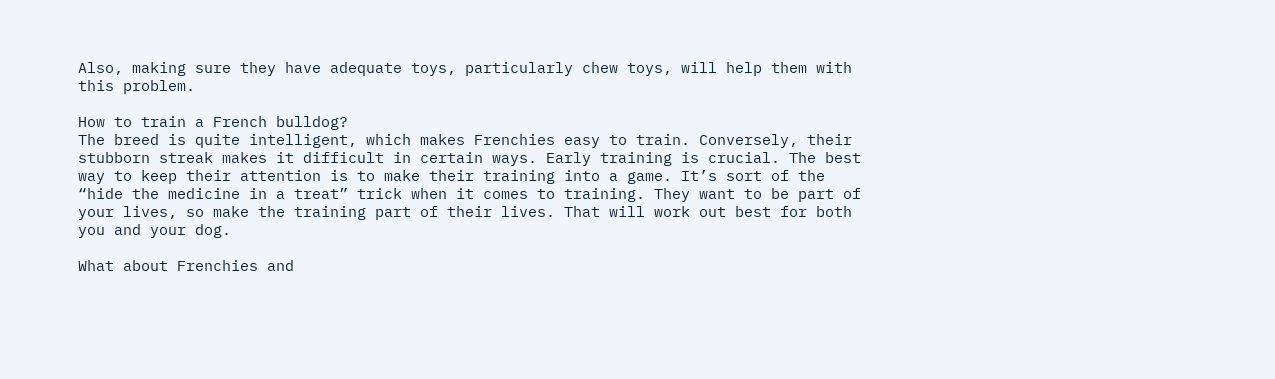Also, making sure they have adequate toys, particularly chew toys, will help them with this problem.

How to train a French bulldog?
The breed is quite intelligent, which makes Frenchies easy to train. Conversely, their stubborn streak makes it difficult in certain ways. Early training is crucial. The best way to keep their attention is to make their training into a game. It’s sort of the “hide the medicine in a treat” trick when it comes to training. They want to be part of your lives, so make the training part of their lives. That will work out best for both you and your dog.

What about Frenchies and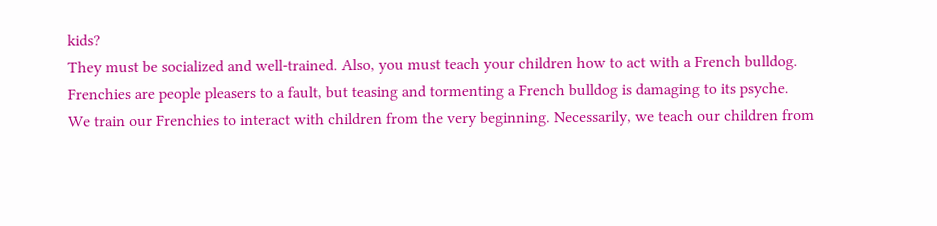kids?
They must be socialized and well-trained. Also, you must teach your children how to act with a French bulldog. Frenchies are people pleasers to a fault, but teasing and tormenting a French bulldog is damaging to its psyche.
We train our Frenchies to interact with children from the very beginning. Necessarily, we teach our children from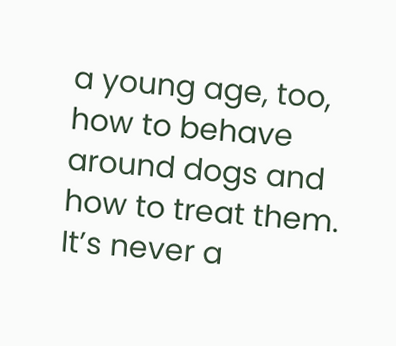a young age, too, how to behave around dogs and how to treat them. It’s never a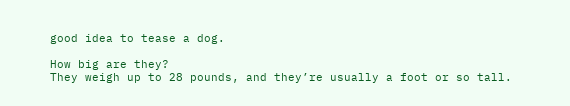good idea to tease a dog.

How big are they?
They weigh up to 28 pounds, and they’re usually a foot or so tall.